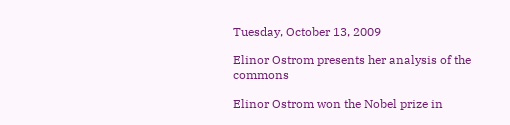Tuesday, October 13, 2009

Elinor Ostrom presents her analysis of the commons

Elinor Ostrom won the Nobel prize in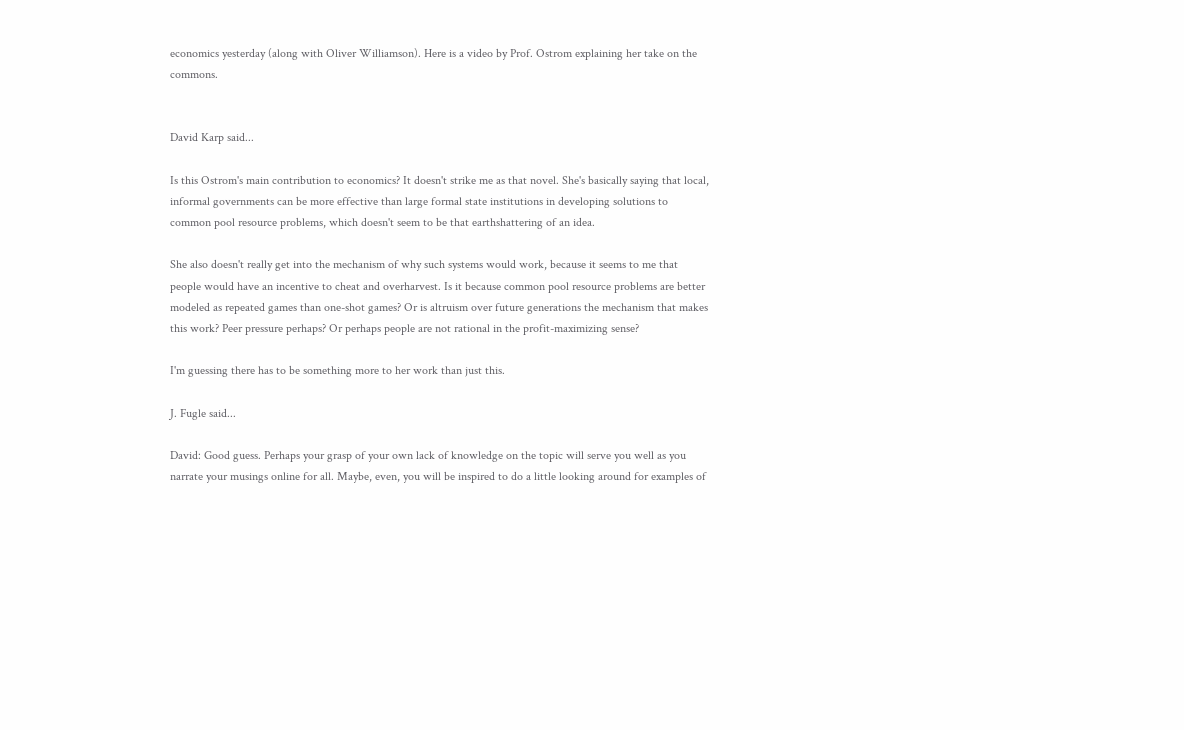economics yesterday (along with Oliver Williamson). Here is a video by Prof. Ostrom explaining her take on the commons.


David Karp said...

Is this Ostrom's main contribution to economics? It doesn't strike me as that novel. She's basically saying that local, informal governments can be more effective than large formal state institutions in developing solutions to common pool resource problems, which doesn't seem to be that earthshattering of an idea.

She also doesn't really get into the mechanism of why such systems would work, because it seems to me that people would have an incentive to cheat and overharvest. Is it because common pool resource problems are better modeled as repeated games than one-shot games? Or is altruism over future generations the mechanism that makes this work? Peer pressure perhaps? Or perhaps people are not rational in the profit-maximizing sense?

I'm guessing there has to be something more to her work than just this.

J. Fugle said...

David: Good guess. Perhaps your grasp of your own lack of knowledge on the topic will serve you well as you narrate your musings online for all. Maybe, even, you will be inspired to do a little looking around for examples of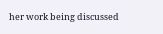her work being discussed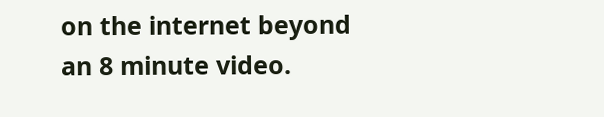on the internet beyond an 8 minute video.